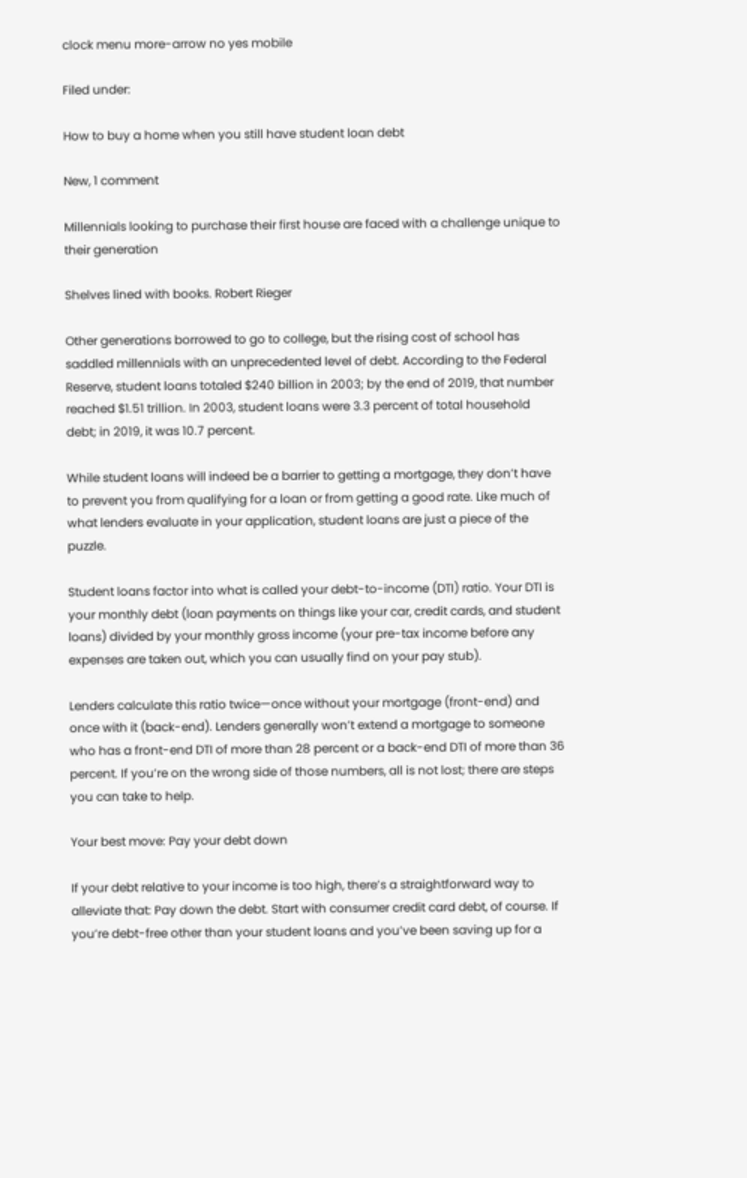clock menu more-arrow no yes mobile

Filed under:

How to buy a home when you still have student loan debt

New, 1 comment

Millennials looking to purchase their first house are faced with a challenge unique to their generation

Shelves lined with books. Robert Rieger

Other generations borrowed to go to college, but the rising cost of school has saddled millennials with an unprecedented level of debt. According to the Federal Reserve, student loans totaled $240 billion in 2003; by the end of 2019, that number reached $1.51 trillion. In 2003, student loans were 3.3 percent of total household debt; in 2019, it was 10.7 percent.

While student loans will indeed be a barrier to getting a mortgage, they don’t have to prevent you from qualifying for a loan or from getting a good rate. Like much of what lenders evaluate in your application, student loans are just a piece of the puzzle.

Student loans factor into what is called your debt-to-income (DTI) ratio. Your DTI is your monthly debt (loan payments on things like your car, credit cards, and student loans) divided by your monthly gross income (your pre-tax income before any expenses are taken out, which you can usually find on your pay stub).

Lenders calculate this ratio twice—once without your mortgage (front-end) and once with it (back-end). Lenders generally won’t extend a mortgage to someone who has a front-end DTI of more than 28 percent or a back-end DTI of more than 36 percent. If you’re on the wrong side of those numbers, all is not lost; there are steps you can take to help.

Your best move: Pay your debt down

If your debt relative to your income is too high, there’s a straightforward way to alleviate that: Pay down the debt. Start with consumer credit card debt, of course. If you’re debt-free other than your student loans and you’ve been saving up for a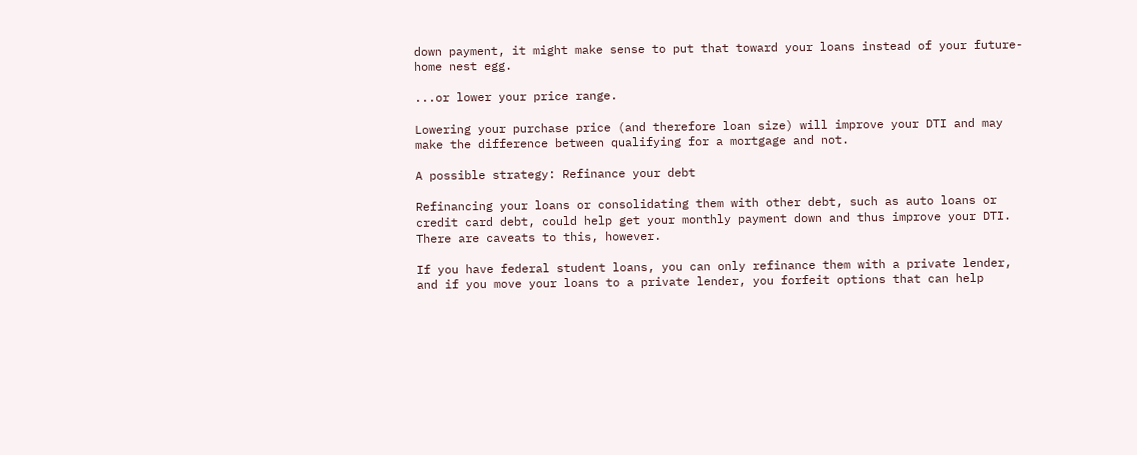down payment, it might make sense to put that toward your loans instead of your future-home nest egg.

...or lower your price range.

Lowering your purchase price (and therefore loan size) will improve your DTI and may make the difference between qualifying for a mortgage and not.

A possible strategy: Refinance your debt

Refinancing your loans or consolidating them with other debt, such as auto loans or credit card debt, could help get your monthly payment down and thus improve your DTI. There are caveats to this, however.

If you have federal student loans, you can only refinance them with a private lender, and if you move your loans to a private lender, you forfeit options that can help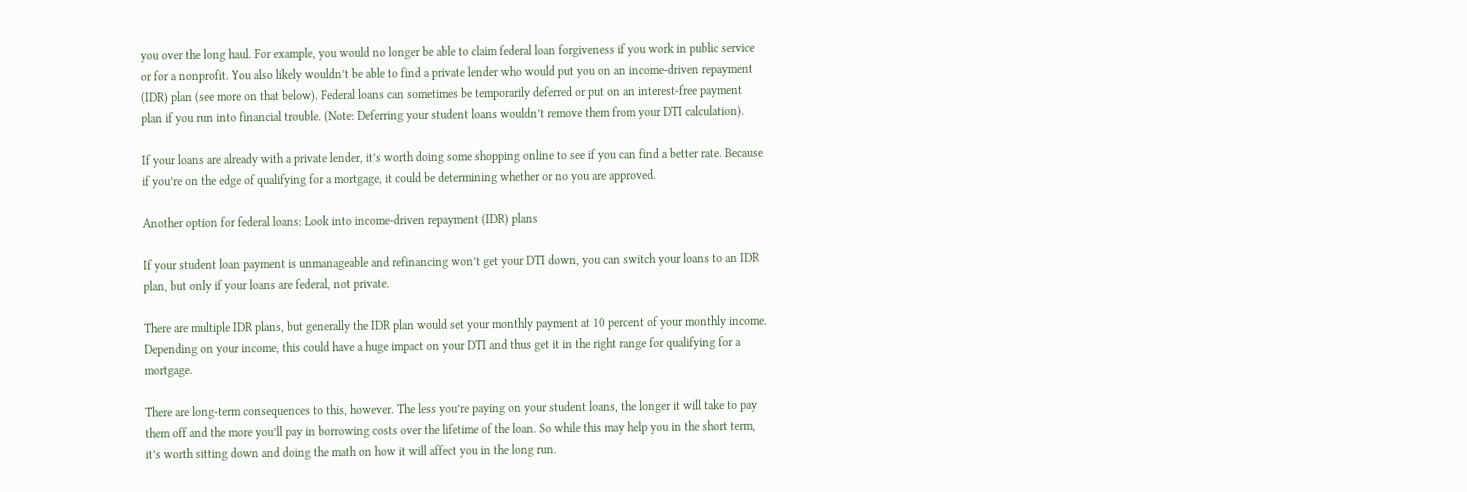you over the long haul. For example, you would no longer be able to claim federal loan forgiveness if you work in public service or for a nonprofit. You also likely wouldn’t be able to find a private lender who would put you on an income-driven repayment (IDR) plan (see more on that below). Federal loans can sometimes be temporarily deferred or put on an interest-free payment plan if you run into financial trouble. (Note: Deferring your student loans wouldn’t remove them from your DTI calculation).

If your loans are already with a private lender, it’s worth doing some shopping online to see if you can find a better rate. Because if you’re on the edge of qualifying for a mortgage, it could be determining whether or no you are approved.

Another option for federal loans: Look into income-driven repayment (IDR) plans

If your student loan payment is unmanageable and refinancing won’t get your DTI down, you can switch your loans to an IDR plan, but only if your loans are federal, not private.

There are multiple IDR plans, but generally the IDR plan would set your monthly payment at 10 percent of your monthly income. Depending on your income, this could have a huge impact on your DTI and thus get it in the right range for qualifying for a mortgage.

There are long-term consequences to this, however. The less you’re paying on your student loans, the longer it will take to pay them off and the more you’ll pay in borrowing costs over the lifetime of the loan. So while this may help you in the short term, it’s worth sitting down and doing the math on how it will affect you in the long run.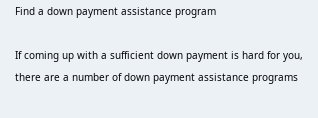Find a down payment assistance program

If coming up with a sufficient down payment is hard for you, there are a number of down payment assistance programs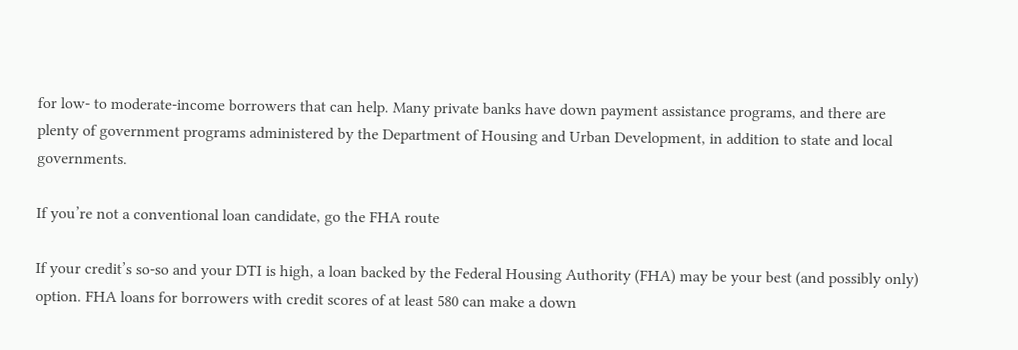for low- to moderate-income borrowers that can help. Many private banks have down payment assistance programs, and there are plenty of government programs administered by the Department of Housing and Urban Development, in addition to state and local governments.

If you’re not a conventional loan candidate, go the FHA route

If your credit’s so-so and your DTI is high, a loan backed by the Federal Housing Authority (FHA) may be your best (and possibly only) option. FHA loans for borrowers with credit scores of at least 580 can make a down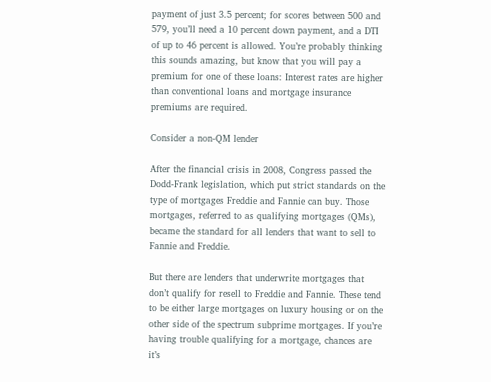payment of just 3.5 percent; for scores between 500 and 579, you’ll need a 10 percent down payment, and a DTI of up to 46 percent is allowed. You’re probably thinking this sounds amazing, but know that you will pay a premium for one of these loans: Interest rates are higher than conventional loans and mortgage insurance premiums are required.

Consider a non-QM lender

After the financial crisis in 2008, Congress passed the Dodd-Frank legislation, which put strict standards on the type of mortgages Freddie and Fannie can buy. Those mortgages, referred to as qualifying mortgages (QMs), became the standard for all lenders that want to sell to Fannie and Freddie.

But there are lenders that underwrite mortgages that don’t qualify for resell to Freddie and Fannie. These tend to be either large mortgages on luxury housing or on the other side of the spectrum subprime mortgages. If you’re having trouble qualifying for a mortgage, chances are it’s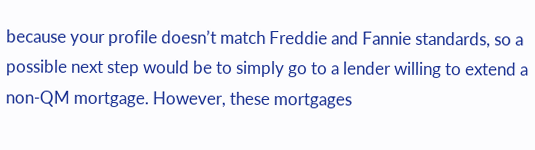because your profile doesn’t match Freddie and Fannie standards, so a possible next step would be to simply go to a lender willing to extend a non-QM mortgage. However, these mortgages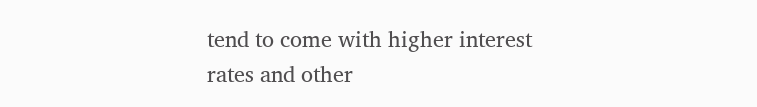tend to come with higher interest rates and other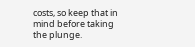costs, so keep that in mind before taking the plunge.